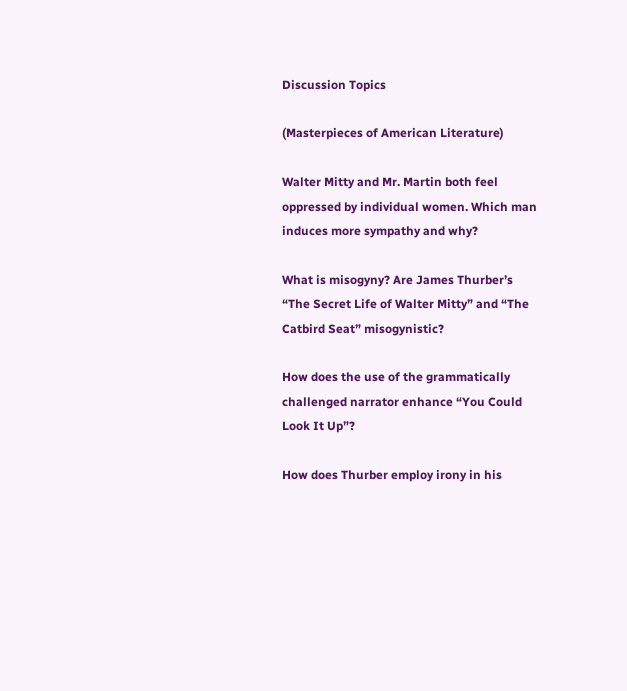Discussion Topics

(Masterpieces of American Literature)

Walter Mitty and Mr. Martin both feel oppressed by individual women. Which man induces more sympathy and why?

What is misogyny? Are James Thurber’s “The Secret Life of Walter Mitty” and “The Catbird Seat” misogynistic?

How does the use of the grammatically challenged narrator enhance “You Could Look It Up”?

How does Thurber employ irony in his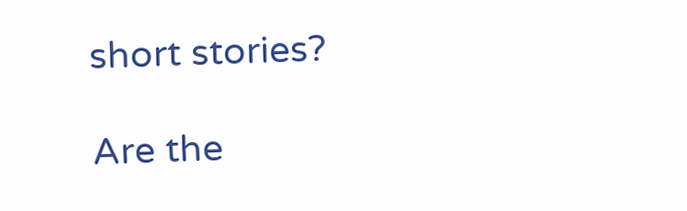short stories?

Are the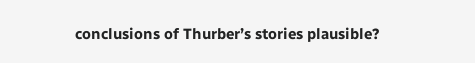conclusions of Thurber’s stories plausible?